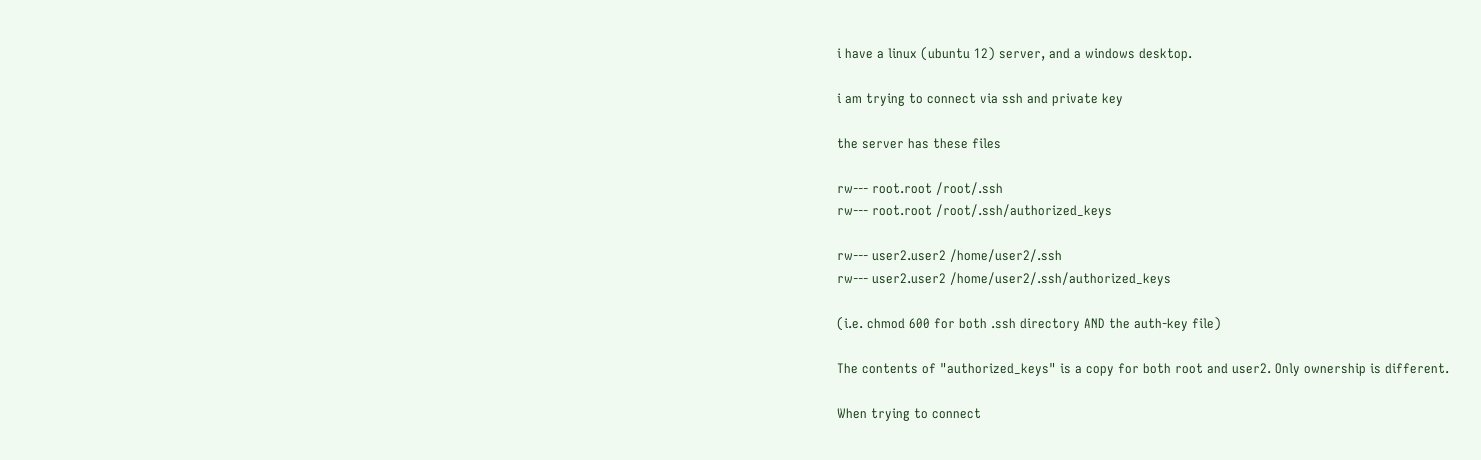i have a linux (ubuntu 12) server, and a windows desktop.

i am trying to connect via ssh and private key

the server has these files

rw--- root.root /root/.ssh
rw--- root.root /root/.ssh/authorized_keys

rw--- user2.user2 /home/user2/.ssh
rw--- user2.user2 /home/user2/.ssh/authorized_keys

(i.e. chmod 600 for both .ssh directory AND the auth-key file)

The contents of "authorized_keys" is a copy for both root and user2. Only ownership is different.

When trying to connect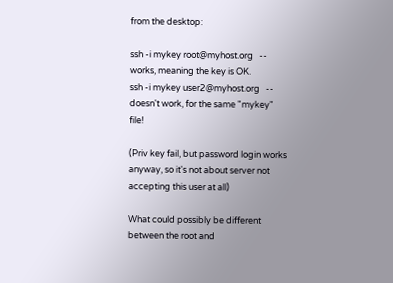from the desktop:

ssh -i mykey root@myhost.org   -- works, meaning the key is OK.
ssh -i mykey user2@myhost.org   -- doesn't work, for the same "mykey" file!

(Priv key fail, but password login works anyway, so it's not about server not accepting this user at all)

What could possibly be different between the root and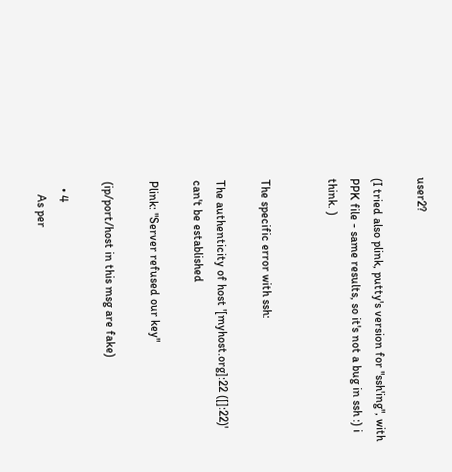user2?

(I tried also plink, putty's version for "ssh'ing", with PPK file - same results, so it's not a bug in ssh :) i think. )


The specific error with ssh:

The authenticity of host '[myhost.org]:22 ([]:22)' can't be established

Plink: "Server refused our key"

(ip/port/host in this msg are fake)

  • 4
    As per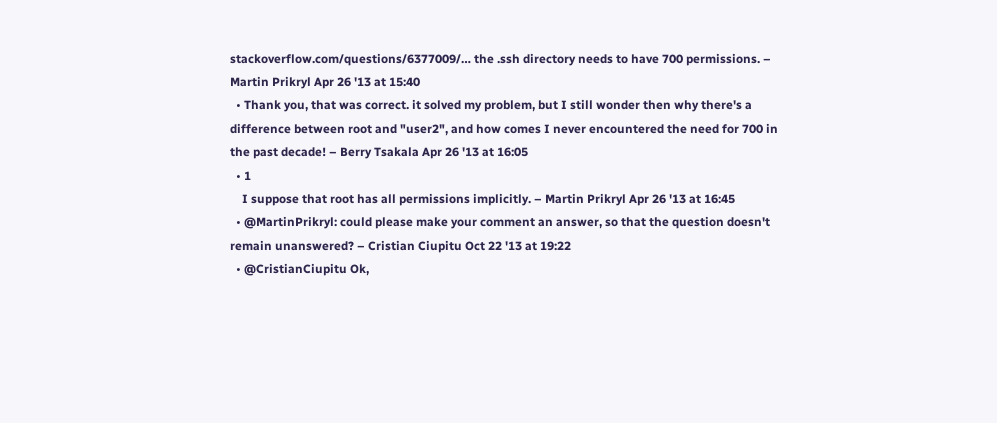stackoverflow.com/questions/6377009/… the .ssh directory needs to have 700 permissions. – Martin Prikryl Apr 26 '13 at 15:40
  • Thank you, that was correct. it solved my problem, but I still wonder then why there's a difference between root and "user2", and how comes I never encountered the need for 700 in the past decade! – Berry Tsakala Apr 26 '13 at 16:05
  • 1
    I suppose that root has all permissions implicitly. – Martin Prikryl Apr 26 '13 at 16:45
  • @MartinPrikryl: could please make your comment an answer, so that the question doesn't remain unanswered? – Cristian Ciupitu Oct 22 '13 at 19:22
  • @CristianCiupitu Ok,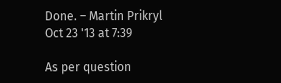Done. – Martin Prikryl Oct 23 '13 at 7:39

As per question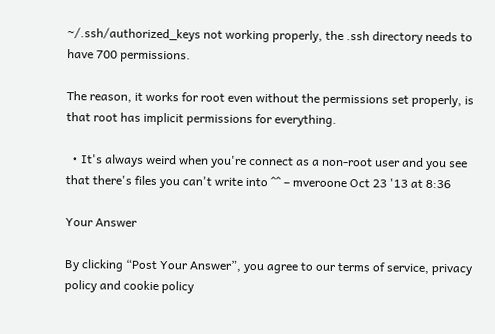~/.ssh/authorized_keys not working properly, the .ssh directory needs to have 700 permissions.

The reason, it works for root even without the permissions set properly, is that root has implicit permissions for everything.

  • It's always weird when you're connect as a non-root user and you see that there's files you can't write into ^^ – mveroone Oct 23 '13 at 8:36

Your Answer

By clicking “Post Your Answer”, you agree to our terms of service, privacy policy and cookie policy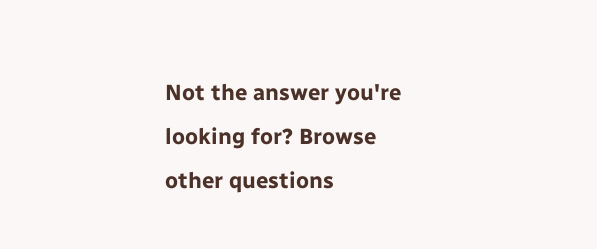Not the answer you're looking for? Browse other questions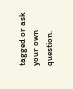tagged or ask your own question.